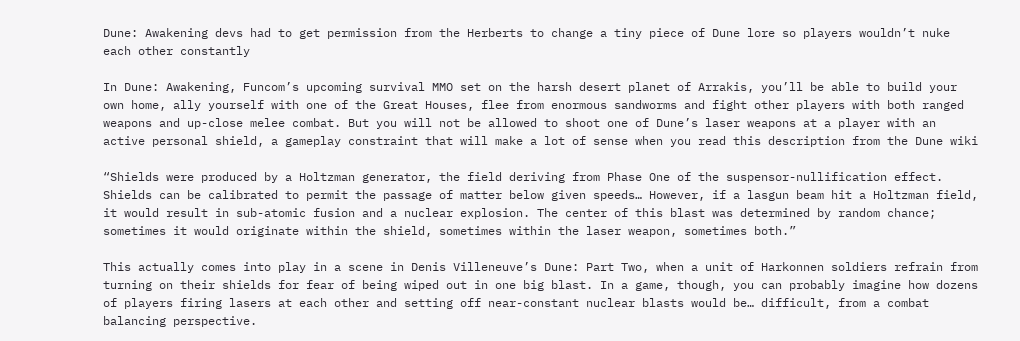Dune: Awakening devs had to get permission from the Herberts to change a tiny piece of Dune lore so players wouldn’t nuke each other constantly

In Dune: Awakening, Funcom’s upcoming survival MMO set on the harsh desert planet of Arrakis, you’ll be able to build your own home, ally yourself with one of the Great Houses, flee from enormous sandworms and fight other players with both ranged weapons and up-close melee combat. But you will not be allowed to shoot one of Dune’s laser weapons at a player with an active personal shield, a gameplay constraint that will make a lot of sense when you read this description from the Dune wiki

“Shields were produced by a Holtzman generator, the field deriving from Phase One of the suspensor-nullification effect. Shields can be calibrated to permit the passage of matter below given speeds… However, if a lasgun beam hit a Holtzman field, it would result in sub-atomic fusion and a nuclear explosion. The center of this blast was determined by random chance; sometimes it would originate within the shield, sometimes within the laser weapon, sometimes both.”

This actually comes into play in a scene in Denis Villeneuve’s Dune: Part Two, when a unit of Harkonnen soldiers refrain from turning on their shields for fear of being wiped out in one big blast. In a game, though, you can probably imagine how dozens of players firing lasers at each other and setting off near-constant nuclear blasts would be… difficult, from a combat balancing perspective.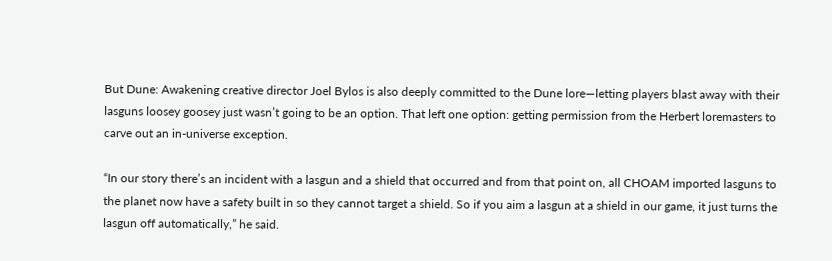But Dune: Awakening creative director Joel Bylos is also deeply committed to the Dune lore—letting players blast away with their lasguns loosey goosey just wasn’t going to be an option. That left one option: getting permission from the Herbert loremasters to carve out an in-universe exception.

“In our story there’s an incident with a lasgun and a shield that occurred and from that point on, all CHOAM imported lasguns to the planet now have a safety built in so they cannot target a shield. So if you aim a lasgun at a shield in our game, it just turns the lasgun off automatically,” he said.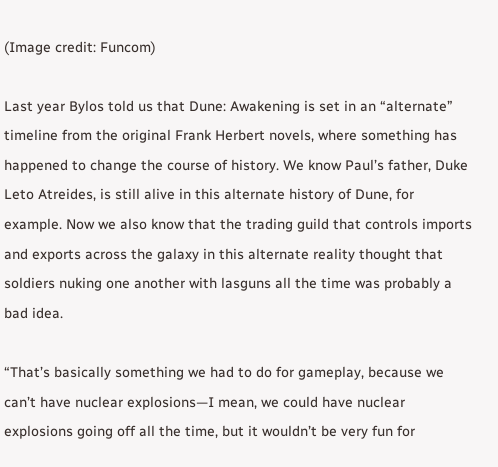(Image credit: Funcom)

Last year Bylos told us that Dune: Awakening is set in an “alternate” timeline from the original Frank Herbert novels, where something has happened to change the course of history. We know Paul’s father, Duke Leto Atreides, is still alive in this alternate history of Dune, for example. Now we also know that the trading guild that controls imports and exports across the galaxy in this alternate reality thought that soldiers nuking one another with lasguns all the time was probably a bad idea.

“That’s basically something we had to do for gameplay, because we can’t have nuclear explosions—I mean, we could have nuclear explosions going off all the time, but it wouldn’t be very fun for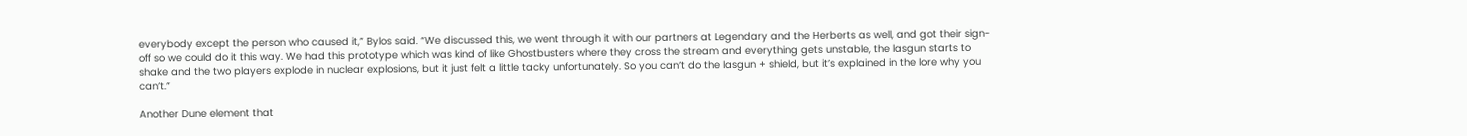everybody except the person who caused it,” Bylos said. “We discussed this, we went through it with our partners at Legendary and the Herberts as well, and got their sign-off so we could do it this way. We had this prototype which was kind of like Ghostbusters where they cross the stream and everything gets unstable, the lasgun starts to shake and the two players explode in nuclear explosions, but it just felt a little tacky unfortunately. So you can’t do the lasgun + shield, but it’s explained in the lore why you can’t.”

Another Dune element that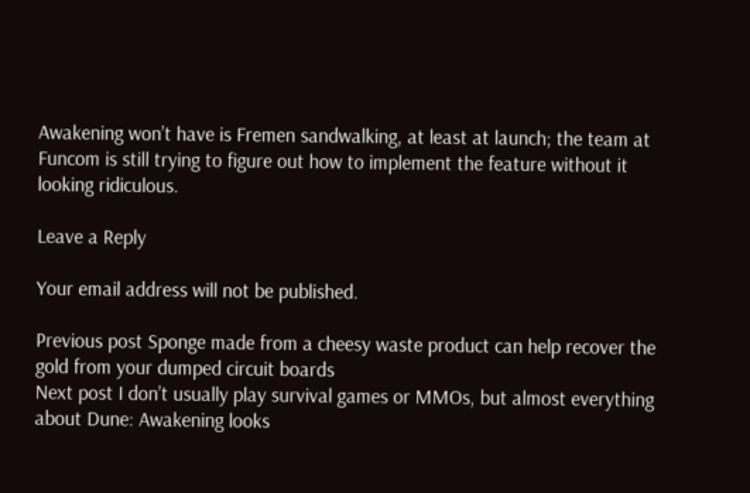Awakening won’t have is Fremen sandwalking, at least at launch; the team at Funcom is still trying to figure out how to implement the feature without it looking ridiculous.

Leave a Reply

Your email address will not be published.

Previous post Sponge made from a cheesy waste product can help recover the gold from your dumped circuit boards
Next post I don’t usually play survival games or MMOs, but almost everything about Dune: Awakening looks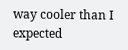way cooler than I expected